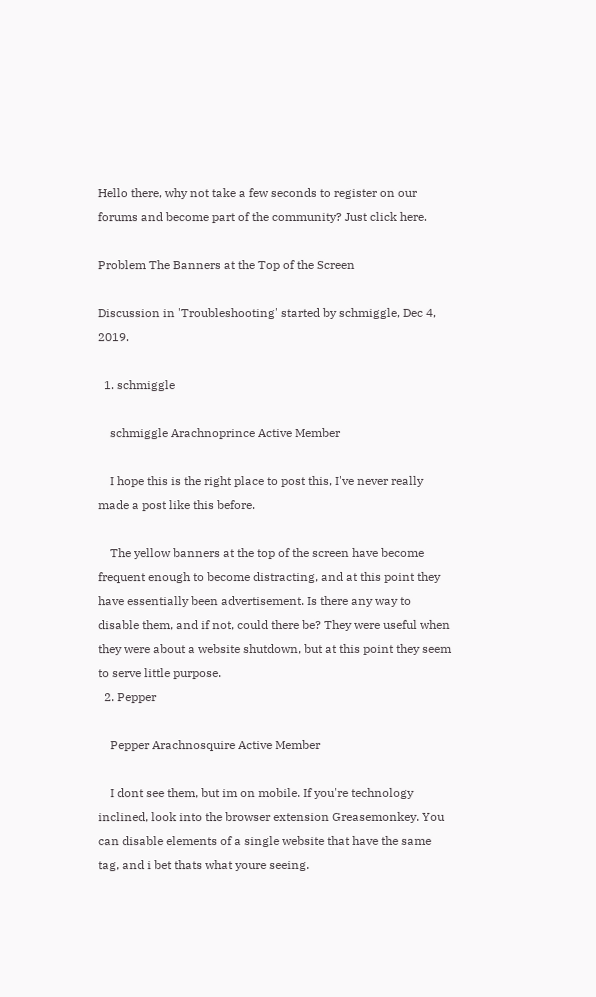Hello there, why not take a few seconds to register on our forums and become part of the community? Just click here.

Problem The Banners at the Top of the Screen

Discussion in 'Troubleshooting' started by schmiggle, Dec 4, 2019.

  1. schmiggle

    schmiggle Arachnoprince Active Member

    I hope this is the right place to post this, I've never really made a post like this before.

    The yellow banners at the top of the screen have become frequent enough to become distracting, and at this point they have essentially been advertisement. Is there any way to disable them, and if not, could there be? They were useful when they were about a website shutdown, but at this point they seem to serve little purpose.
  2. Pepper

    Pepper Arachnosquire Active Member

    I dont see them, but im on mobile. If you're technology inclined, look into the browser extension Greasemonkey. You can disable elements of a single website that have the same tag, and i bet thats what youre seeing.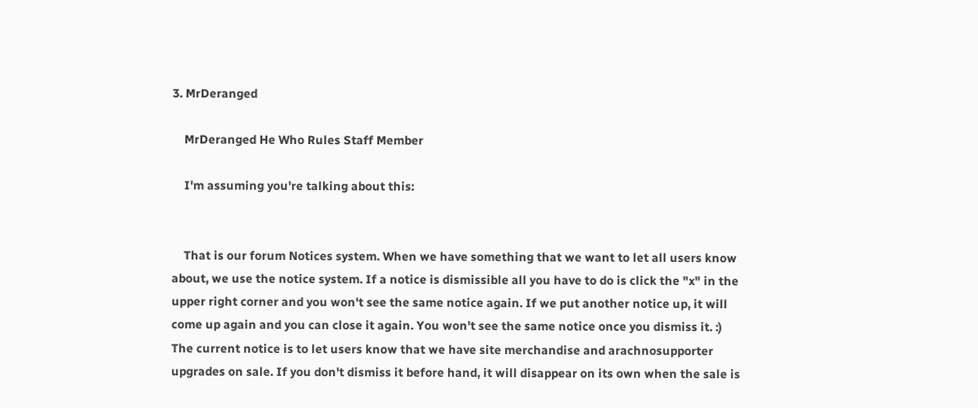3. MrDeranged

    MrDeranged He Who Rules Staff Member

    I'm assuming you're talking about this:


    That is our forum Notices system. When we have something that we want to let all users know about, we use the notice system. If a notice is dismissible all you have to do is click the "x" in the upper right corner and you won't see the same notice again. If we put another notice up, it will come up again and you can close it again. You won't see the same notice once you dismiss it. :) The current notice is to let users know that we have site merchandise and arachnosupporter upgrades on sale. If you don't dismiss it before hand, it will disappear on its own when the sale is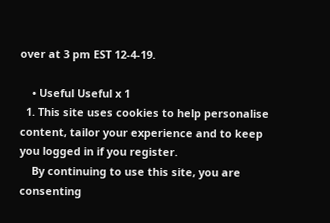over at 3 pm EST 12-4-19.

    • Useful Useful x 1
  1. This site uses cookies to help personalise content, tailor your experience and to keep you logged in if you register.
    By continuing to use this site, you are consenting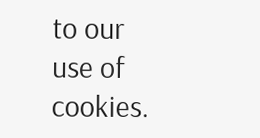to our use of cookies.